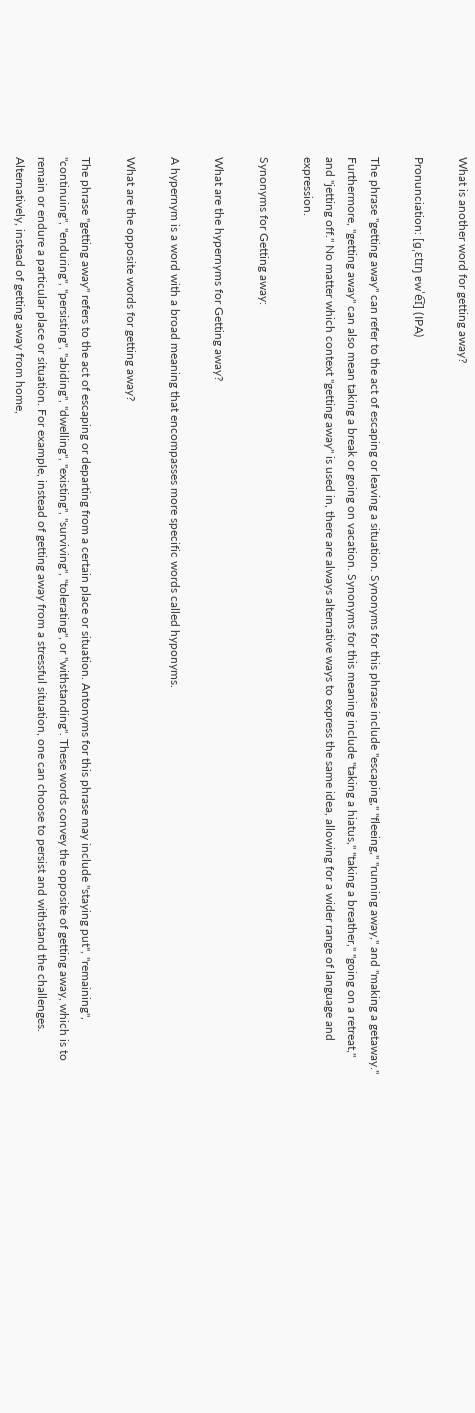What is another word for getting away?

Pronunciation: [ɡˌɛtɪŋ ɐwˈe͡ɪ] (IPA)

The phrase "getting away" can refer to the act of escaping or leaving a situation. Synonyms for this phrase include "escaping," "fleeing," "running away," and "making a getaway." Furthermore, "getting away" can also mean taking a break or going on vacation. Synonyms for this meaning include "taking a hiatus," "taking a breather," "going on a retreat," and "jetting off." No matter which context "getting away" is used in, there are always alternative ways to express the same idea, allowing for a wider range of language and expression.

Synonyms for Getting away:

What are the hypernyms for Getting away?

A hypernym is a word with a broad meaning that encompasses more specific words called hyponyms.

What are the opposite words for getting away?

The phrase "getting away" refers to the act of escaping or departing from a certain place or situation. Antonyms for this phrase may include "staying put", "remaining", "continuing", "enduring", "persisting", "abiding", "dwelling", "existing", "surviving", "tolerating", or "withstanding". These words convey the opposite of getting away, which is to remain or endure a particular place or situation. For example, instead of getting away from a stressful situation, one can choose to persist and withstand the challenges. Alternatively, instead of getting away from home,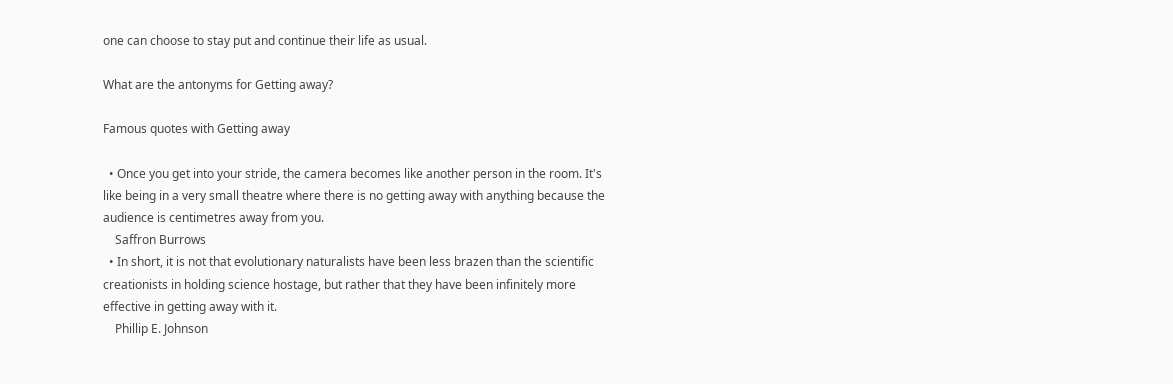one can choose to stay put and continue their life as usual.

What are the antonyms for Getting away?

Famous quotes with Getting away

  • Once you get into your stride, the camera becomes like another person in the room. It's like being in a very small theatre where there is no getting away with anything because the audience is centimetres away from you.
    Saffron Burrows
  • In short, it is not that evolutionary naturalists have been less brazen than the scientific creationists in holding science hostage, but rather that they have been infinitely more effective in getting away with it.
    Phillip E. Johnson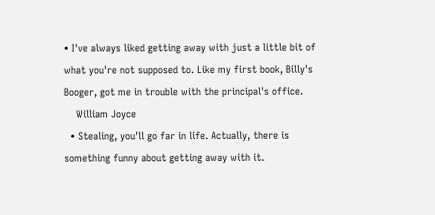• I've always liked getting away with just a little bit of what you're not supposed to. Like my first book, Billy's Booger, got me in trouble with the principal's office.
    William Joyce
  • Stealing, you'll go far in life. Actually, there is something funny about getting away with it.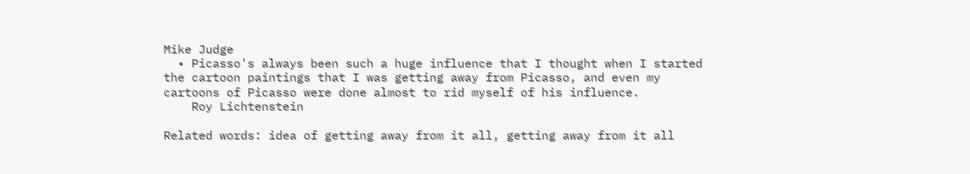Mike Judge
  • Picasso's always been such a huge influence that I thought when I started the cartoon paintings that I was getting away from Picasso, and even my cartoons of Picasso were done almost to rid myself of his influence.
    Roy Lichtenstein

Related words: idea of getting away from it all, getting away from it all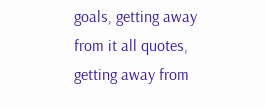goals, getting away from it all quotes, getting away from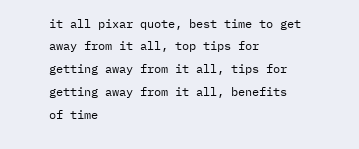it all pixar quote, best time to get away from it all, top tips for getting away from it all, tips for getting away from it all, benefits of time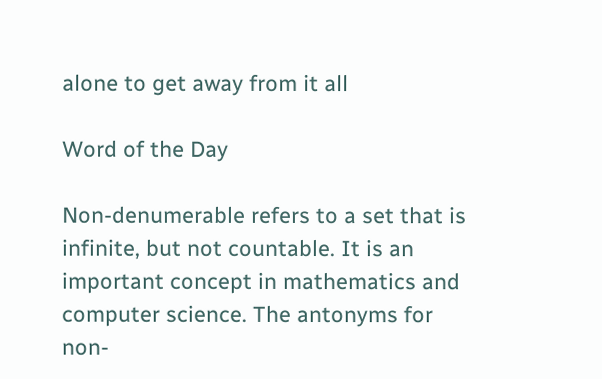alone to get away from it all

Word of the Day

Non-denumerable refers to a set that is infinite, but not countable. It is an important concept in mathematics and computer science. The antonyms for non-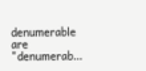denumerable are "denumerab...